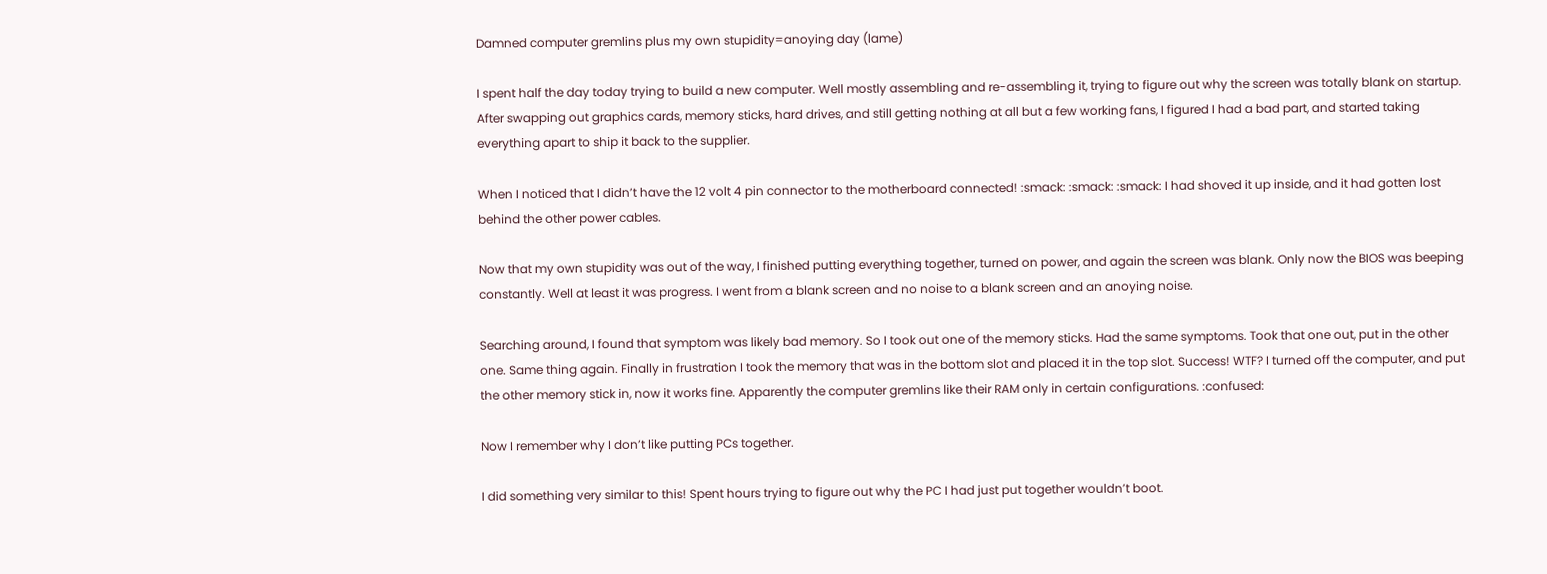Damned computer gremlins plus my own stupidity=anoying day (lame)

I spent half the day today trying to build a new computer. Well mostly assembling and re-assembling it, trying to figure out why the screen was totally blank on startup. After swapping out graphics cards, memory sticks, hard drives, and still getting nothing at all but a few working fans, I figured I had a bad part, and started taking everything apart to ship it back to the supplier.

When I noticed that I didn’t have the 12 volt 4 pin connector to the motherboard connected! :smack: :smack: :smack: I had shoved it up inside, and it had gotten lost behind the other power cables.

Now that my own stupidity was out of the way, I finished putting everything together, turned on power, and again the screen was blank. Only now the BIOS was beeping constantly. Well at least it was progress. I went from a blank screen and no noise to a blank screen and an anoying noise.

Searching around, I found that symptom was likely bad memory. So I took out one of the memory sticks. Had the same symptoms. Took that one out, put in the other one. Same thing again. Finally in frustration I took the memory that was in the bottom slot and placed it in the top slot. Success! WTF? I turned off the computer, and put the other memory stick in, now it works fine. Apparently the computer gremlins like their RAM only in certain configurations. :confused:

Now I remember why I don’t like putting PCs together.

I did something very similar to this! Spent hours trying to figure out why the PC I had just put together wouldn’t boot.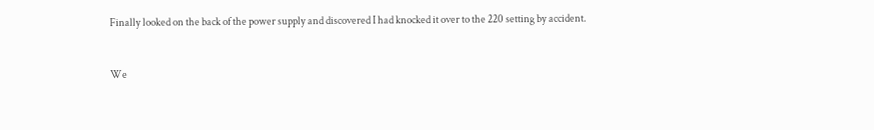Finally looked on the back of the power supply and discovered I had knocked it over to the 220 setting by accident.


We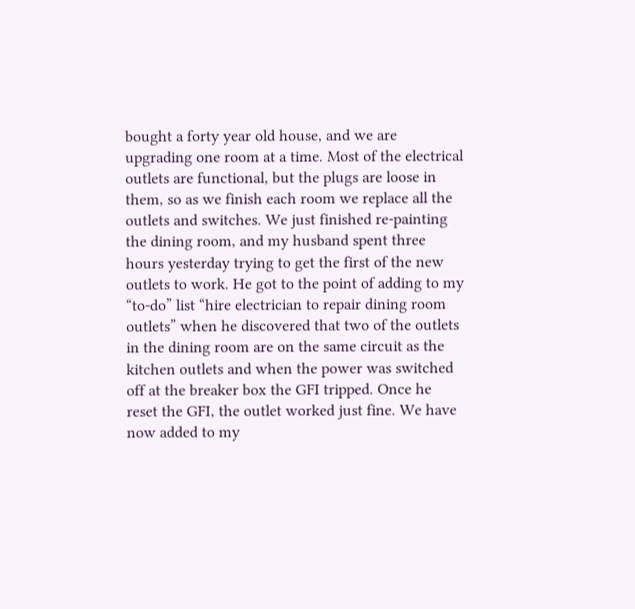bought a forty year old house, and we are upgrading one room at a time. Most of the electrical outlets are functional, but the plugs are loose in them, so as we finish each room we replace all the outlets and switches. We just finished re-painting the dining room, and my husband spent three hours yesterday trying to get the first of the new outlets to work. He got to the point of adding to my “to-do” list “hire electrician to repair dining room outlets” when he discovered that two of the outlets in the dining room are on the same circuit as the kitchen outlets and when the power was switched off at the breaker box the GFI tripped. Once he reset the GFI, the outlet worked just fine. We have now added to my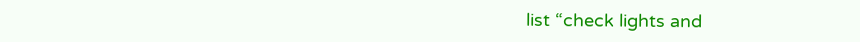list “check lights and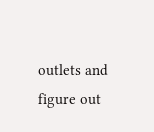outlets and figure out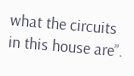what the circuits in this house are”.